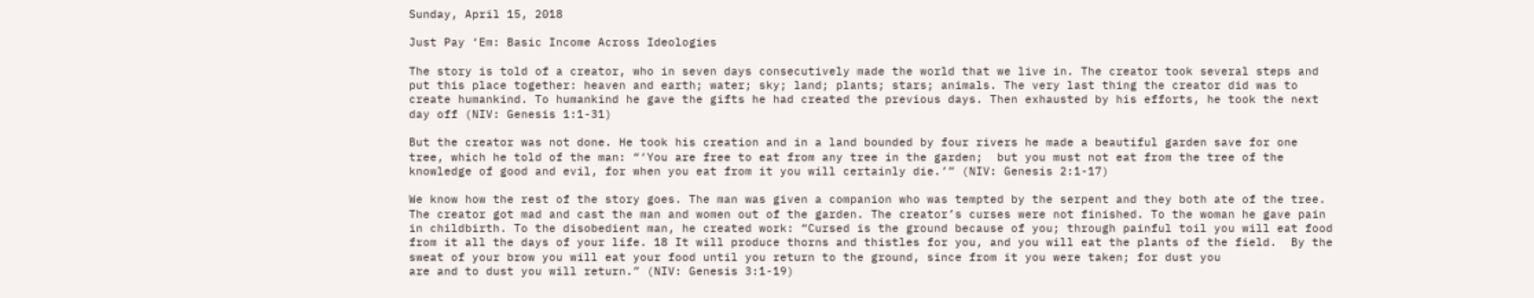Sunday, April 15, 2018

Just Pay ‘Em: Basic Income Across Ideologies

The story is told of a creator, who in seven days consecutively made the world that we live in. The creator took several steps and put this place together: heaven and earth; water; sky; land; plants; stars; animals. The very last thing the creator did was to create humankind. To humankind he gave the gifts he had created the previous days. Then exhausted by his efforts, he took the next day off (NIV: Genesis 1:1-31)

But the creator was not done. He took his creation and in a land bounded by four rivers he made a beautiful garden save for one tree, which he told of the man: “‘You are free to eat from any tree in the garden;  but you must not eat from the tree of the knowledge of good and evil, for when you eat from it you will certainly die.’” (NIV: Genesis 2:1-17)

We know how the rest of the story goes. The man was given a companion who was tempted by the serpent and they both ate of the tree. The creator got mad and cast the man and women out of the garden. The creator’s curses were not finished. To the woman he gave pain in childbirth. To the disobedient man, he created work: “Cursed is the ground because of you; through painful toil you will eat food from it all the days of your life. 18 It will produce thorns and thistles for you, and you will eat the plants of the field.  By the sweat of your brow you will eat your food until you return to the ground, since from it you were taken; for dust you
are and to dust you will return.” (NIV: Genesis 3:1-19)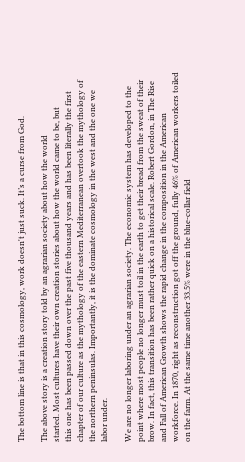The bottom line is that in this cosmology, work doesn't just suck. It’s a curse from God.

The above story is a creation story told by an agrarian society about how the world
started. Most cultures have their own creation stories about how the world came to be, but
this one has been passed down over the past five thousand years and has been literally the first chapter of our culture as the mythology of the eastern Mediterranean overtook the mythology of the northern peninsulas. Importantly, it is the dominate cosmology in the west and the one we labor under.

We are no longer laboring under an agrarian society. The economic system has developed to the point where most people no longer must toil in the earth to get their bread from the sweat of their brow. In fact, this transition has been rather quick on a historical scale. Robert Gordon, in The Rise and Fall of American Growth shows the rapid change in the composition in the American workforce. In 1870, right as reconstruction got off the ground, fully 46% of American workers toiled on the farm. At the same time another 33.5% were in the blue-collar field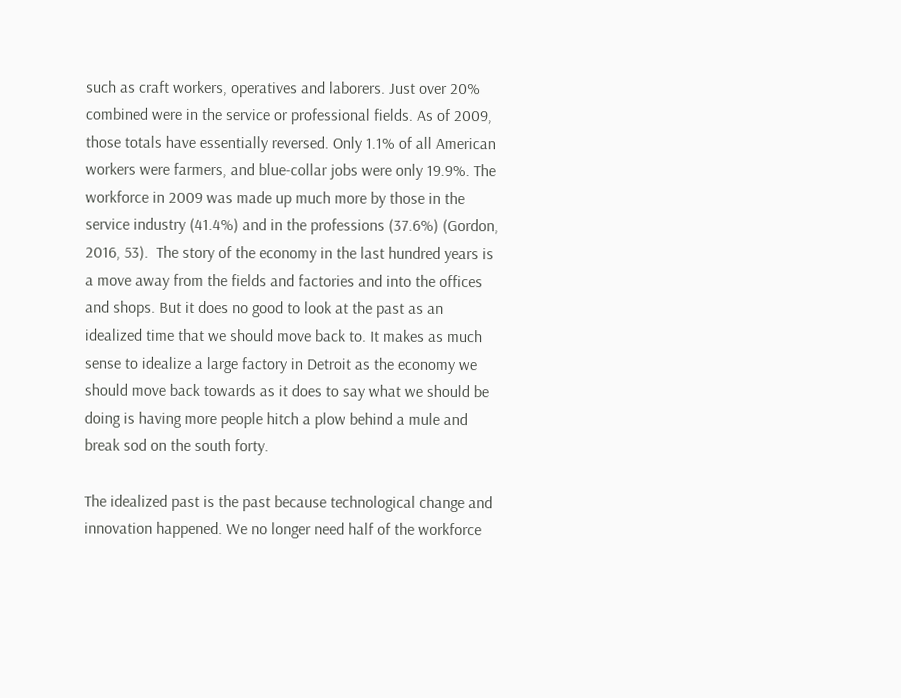such as craft workers, operatives and laborers. Just over 20% combined were in the service or professional fields. As of 2009, those totals have essentially reversed. Only 1.1% of all American workers were farmers, and blue-collar jobs were only 19.9%. The workforce in 2009 was made up much more by those in the service industry (41.4%) and in the professions (37.6%) (Gordon, 2016, 53).  The story of the economy in the last hundred years is a move away from the fields and factories and into the offices and shops. But it does no good to look at the past as an idealized time that we should move back to. It makes as much sense to idealize a large factory in Detroit as the economy we should move back towards as it does to say what we should be doing is having more people hitch a plow behind a mule and break sod on the south forty.

The idealized past is the past because technological change and innovation happened. We no longer need half of the workforce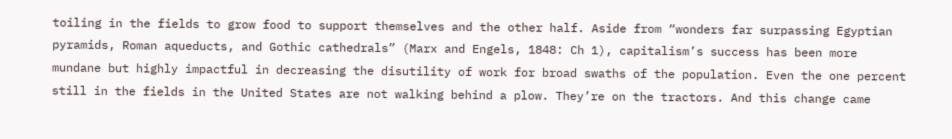toiling in the fields to grow food to support themselves and the other half. Aside from “wonders far surpassing Egyptian pyramids, Roman aqueducts, and Gothic cathedrals” (Marx and Engels, 1848: Ch 1), capitalism’s success has been more mundane but highly impactful in decreasing the disutility of work for broad swaths of the population. Even the one percent still in the fields in the United States are not walking behind a plow. They’re on the tractors. And this change came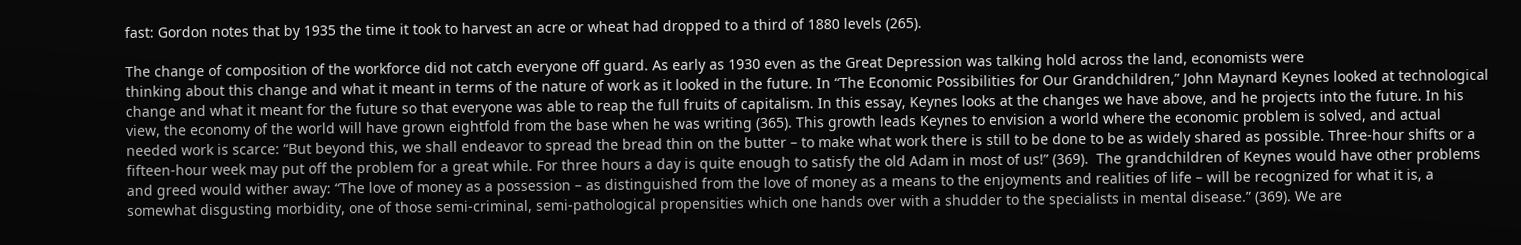fast: Gordon notes that by 1935 the time it took to harvest an acre or wheat had dropped to a third of 1880 levels (265).

The change of composition of the workforce did not catch everyone off guard. As early as 1930 even as the Great Depression was talking hold across the land, economists were
thinking about this change and what it meant in terms of the nature of work as it looked in the future. In “The Economic Possibilities for Our Grandchildren,” John Maynard Keynes looked at technological change and what it meant for the future so that everyone was able to reap the full fruits of capitalism. In this essay, Keynes looks at the changes we have above, and he projects into the future. In his view, the economy of the world will have grown eightfold from the base when he was writing (365). This growth leads Keynes to envision a world where the economic problem is solved, and actual needed work is scarce: “But beyond this, we shall endeavor to spread the bread thin on the butter – to make what work there is still to be done to be as widely shared as possible. Three-hour shifts or a fifteen-hour week may put off the problem for a great while. For three hours a day is quite enough to satisfy the old Adam in most of us!” (369).  The grandchildren of Keynes would have other problems and greed would wither away: “The love of money as a possession – as distinguished from the love of money as a means to the enjoyments and realities of life – will be recognized for what it is, a somewhat disgusting morbidity, one of those semi-criminal, semi-pathological propensities which one hands over with a shudder to the specialists in mental disease.” (369). We are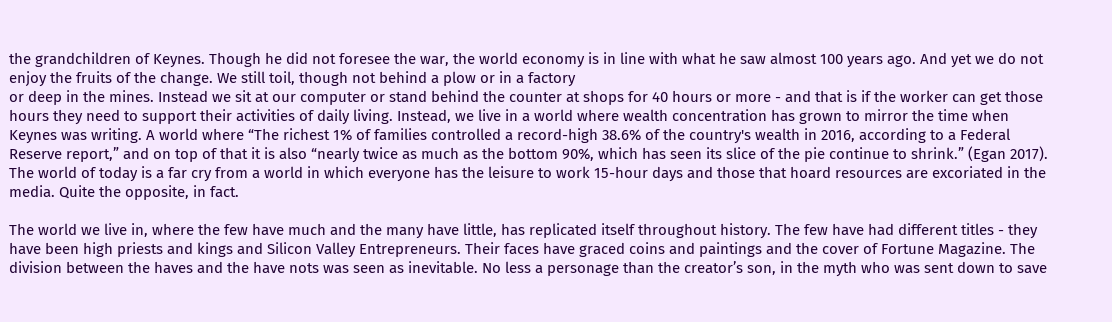the grandchildren of Keynes. Though he did not foresee the war, the world economy is in line with what he saw almost 100 years ago. And yet we do not enjoy the fruits of the change. We still toil, though not behind a plow or in a factory
or deep in the mines. Instead we sit at our computer or stand behind the counter at shops for 40 hours or more - and that is if the worker can get those hours they need to support their activities of daily living. Instead, we live in a world where wealth concentration has grown to mirror the time when Keynes was writing. A world where “The richest 1% of families controlled a record-high 38.6% of the country's wealth in 2016, according to a Federal Reserve report,” and on top of that it is also “nearly twice as much as the bottom 90%, which has seen its slice of the pie continue to shrink.” (Egan 2017). The world of today is a far cry from a world in which everyone has the leisure to work 15-hour days and those that hoard resources are excoriated in the media. Quite the opposite, in fact.

The world we live in, where the few have much and the many have little, has replicated itself throughout history. The few have had different titles - they have been high priests and kings and Silicon Valley Entrepreneurs. Their faces have graced coins and paintings and the cover of Fortune Magazine. The division between the haves and the have nots was seen as inevitable. No less a personage than the creator’s son, in the myth who was sent down to save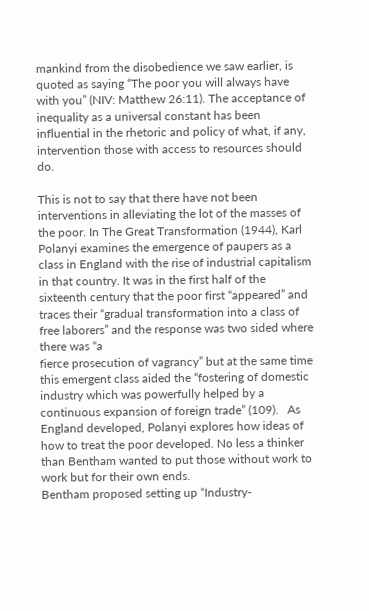mankind from the disobedience we saw earlier, is quoted as saying “The poor you will always have with you” (NIV: Matthew 26:11). The acceptance of inequality as a universal constant has been influential in the rhetoric and policy of what, if any, intervention those with access to resources should do.

This is not to say that there have not been interventions in alleviating the lot of the masses of the poor. In The Great Transformation (1944), Karl Polanyi examines the emergence of paupers as a class in England with the rise of industrial capitalism in that country. It was in the first half of the sixteenth century that the poor first “appeared” and traces their “gradual transformation into a class of free laborers” and the response was two sided where there was “a
fierce prosecution of vagrancy” but at the same time this emergent class aided the “fostering of domestic industry which was powerfully helped by a continuous expansion of foreign trade” (109).   As England developed, Polanyi explores how ideas of how to treat the poor developed. No less a thinker than Bentham wanted to put those without work to work but for their own ends.
Bentham proposed setting up “Industry-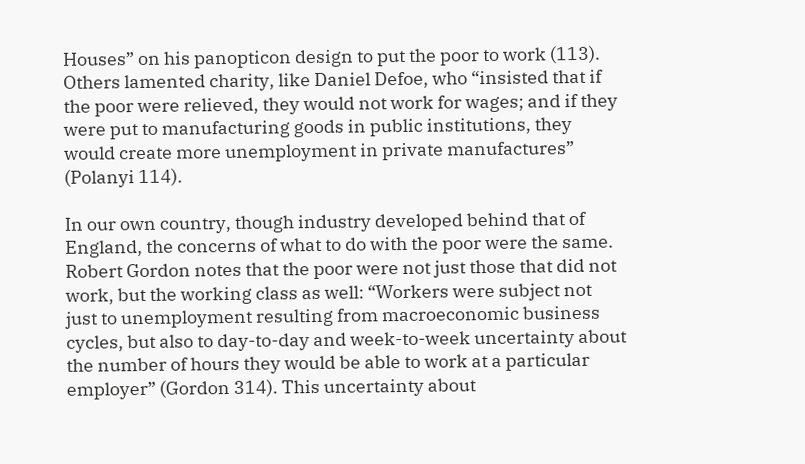Houses” on his panopticon design to put the poor to work (113). Others lamented charity, like Daniel Defoe, who “insisted that if the poor were relieved, they would not work for wages; and if they were put to manufacturing goods in public institutions, they would create more unemployment in private manufactures” (Polanyi 114).

In our own country, though industry developed behind that of England, the concerns of what to do with the poor were the same. Robert Gordon notes that the poor were not just those that did not work, but the working class as well: “Workers were subject not just to unemployment resulting from macroeconomic business cycles, but also to day-to-day and week-to-week uncertainty about the number of hours they would be able to work at a particular employer” (Gordon 314). This uncertainty about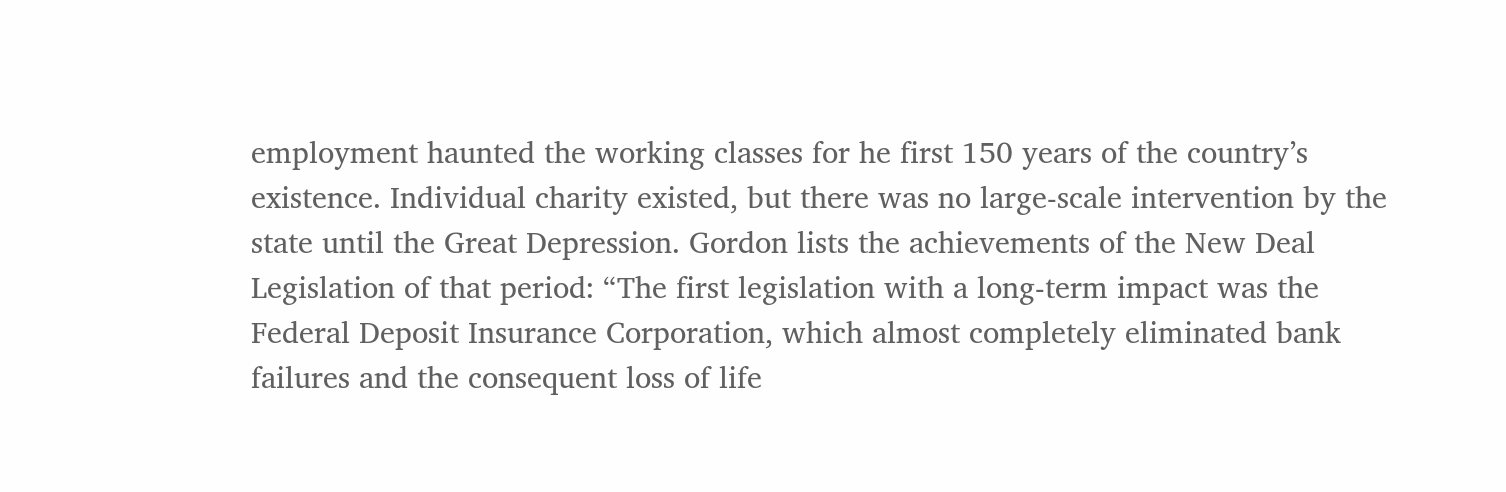employment haunted the working classes for he first 150 years of the country’s existence. Individual charity existed, but there was no large-scale intervention by the state until the Great Depression. Gordon lists the achievements of the New Deal Legislation of that period: “The first legislation with a long-term impact was the Federal Deposit Insurance Corporation, which almost completely eliminated bank failures and the consequent loss of life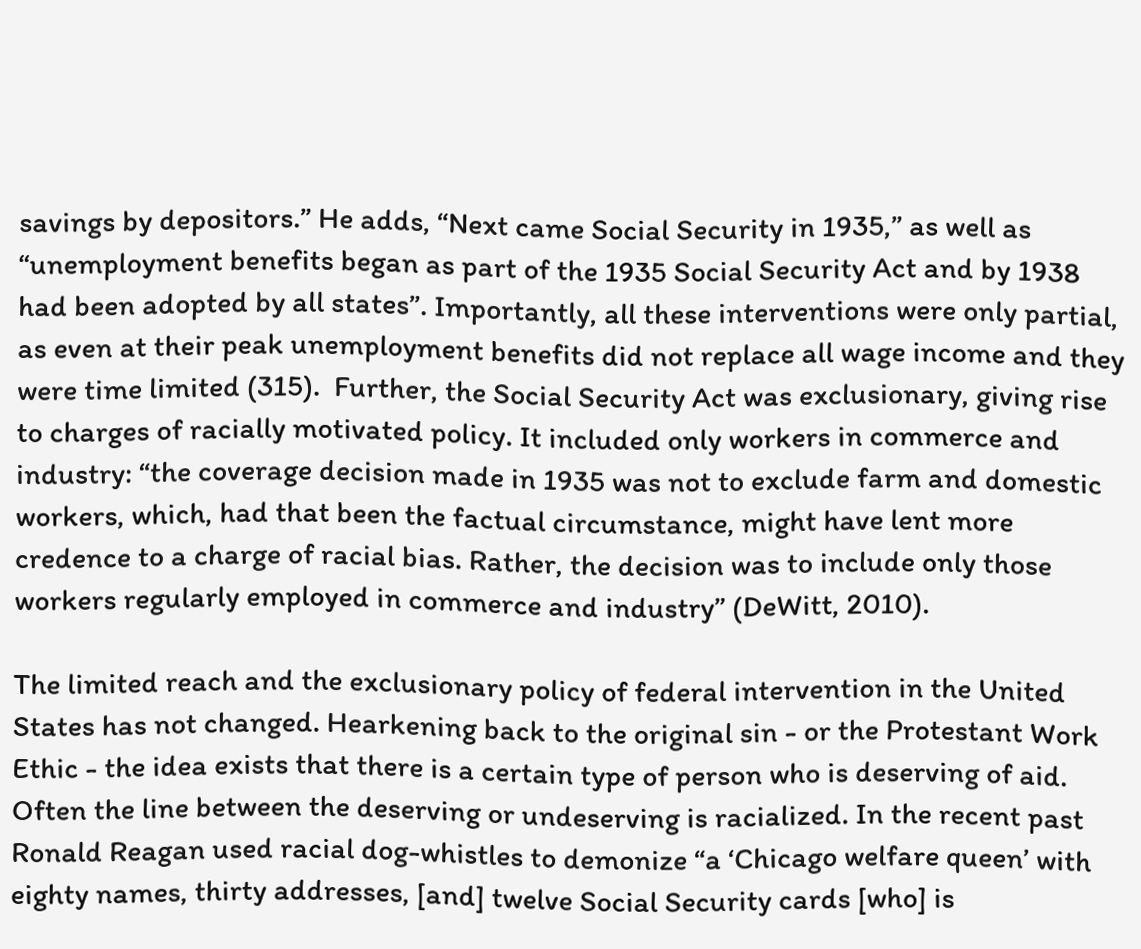savings by depositors.” He adds, “Next came Social Security in 1935,” as well as “unemployment benefits began as part of the 1935 Social Security Act and by 1938 had been adopted by all states”. Importantly, all these interventions were only partial, as even at their peak unemployment benefits did not replace all wage income and they were time limited (315).  Further, the Social Security Act was exclusionary, giving rise to charges of racially motivated policy. It included only workers in commerce and industry: “the coverage decision made in 1935 was not to exclude farm and domestic workers, which, had that been the factual circumstance, might have lent more credence to a charge of racial bias. Rather, the decision was to include only those workers regularly employed in commerce and industry” (DeWitt, 2010).

The limited reach and the exclusionary policy of federal intervention in the United States has not changed. Hearkening back to the original sin - or the Protestant Work Ethic - the idea exists that there is a certain type of person who is deserving of aid. Often the line between the deserving or undeserving is racialized. In the recent past Ronald Reagan used racial dog-whistles to demonize “a ‘Chicago welfare queen’ with eighty names, thirty addresses, [and] twelve Social Security cards [who] is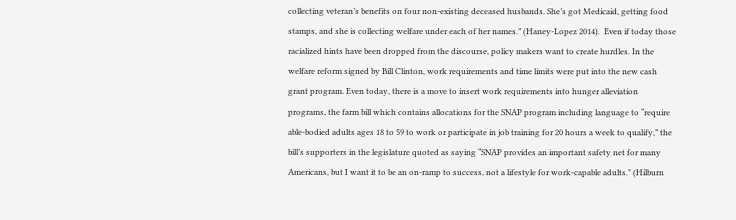collecting veteran’s benefits on four non-existing deceased husbands. She’s got Medicaid, getting food stamps, and she is collecting welfare under each of her names.” (Haney-Lopez 2014).  Even if today those racialized hints have been dropped from the discourse, policy makers want to create hurdles. In the welfare reform signed by Bill Clinton, work requirements and time limits were put into the new cash grant program. Even today, there is a move to insert work requirements into hunger alleviation programs, the farm bill which contains allocations for the SNAP program including language to “require able-bodied adults ages 18 to 59 to work or participate in job training for 20 hours a week to qualify,” the bill’s supporters in the legislature quoted as saying “SNAP provides an important safety net for many Americans, but I want it to be an on-ramp to success, not a lifestyle for work-capable adults." (Hilburn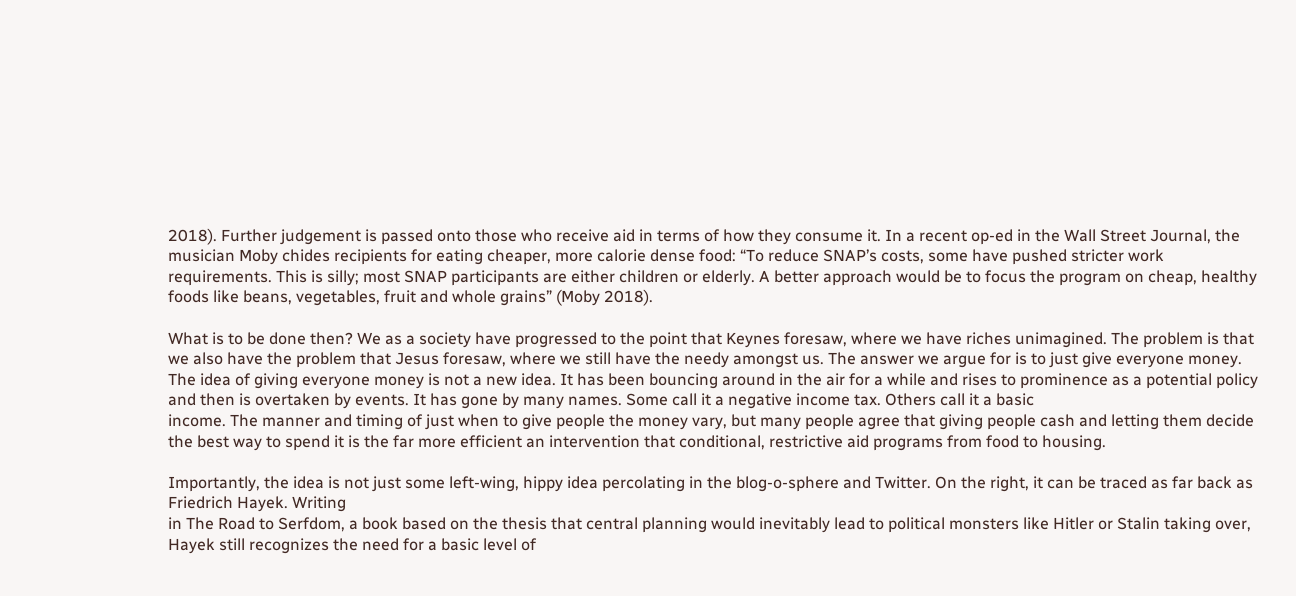2018). Further judgement is passed onto those who receive aid in terms of how they consume it. In a recent op-ed in the Wall Street Journal, the musician Moby chides recipients for eating cheaper, more calorie dense food: “To reduce SNAP’s costs, some have pushed stricter work requirements. This is silly; most SNAP participants are either children or elderly. A better approach would be to focus the program on cheap, healthy foods like beans, vegetables, fruit and whole grains” (Moby 2018).

What is to be done then? We as a society have progressed to the point that Keynes foresaw, where we have riches unimagined. The problem is that we also have the problem that Jesus foresaw, where we still have the needy amongst us. The answer we argue for is to just give everyone money. The idea of giving everyone money is not a new idea. It has been bouncing around in the air for a while and rises to prominence as a potential policy and then is overtaken by events. It has gone by many names. Some call it a negative income tax. Others call it a basic
income. The manner and timing of just when to give people the money vary, but many people agree that giving people cash and letting them decide the best way to spend it is the far more efficient an intervention that conditional, restrictive aid programs from food to housing.

Importantly, the idea is not just some left-wing, hippy idea percolating in the blog-o-sphere and Twitter. On the right, it can be traced as far back as Friedrich Hayek. Writing
in The Road to Serfdom, a book based on the thesis that central planning would inevitably lead to political monsters like Hitler or Stalin taking over, Hayek still recognizes the need for a basic level of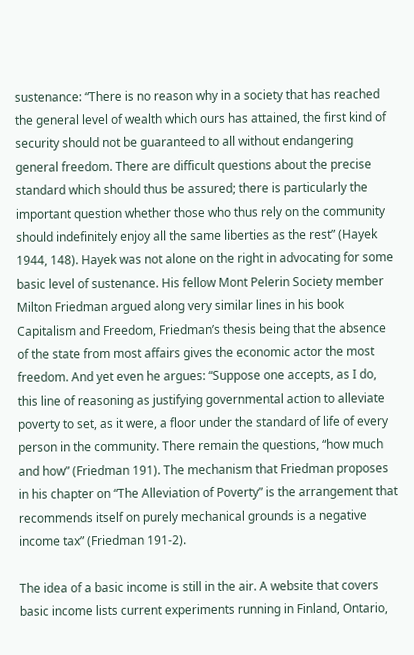sustenance: “There is no reason why in a society that has reached the general level of wealth which ours has attained, the first kind of  security should not be guaranteed to all without endangering general freedom. There are difficult questions about the precise standard which should thus be assured; there is particularly the important question whether those who thus rely on the community should indefinitely enjoy all the same liberties as the rest” (Hayek 1944, 148). Hayek was not alone on the right in advocating for some basic level of sustenance. His fellow Mont Pelerin Society member Milton Friedman argued along very similar lines in his book  Capitalism and Freedom, Friedman’s thesis being that the absence of the state from most affairs gives the economic actor the most freedom. And yet even he argues: “Suppose one accepts, as I do, this line of reasoning as justifying governmental action to alleviate poverty to set, as it were, a floor under the standard of life of every person in the community. There remain the questions, “how much and how” (Friedman 191). The mechanism that Friedman proposes in his chapter on “The Alleviation of Poverty” is the arrangement that recommends itself on purely mechanical grounds is a negative income tax” (Friedman 191-2).

The idea of a basic income is still in the air. A website that covers basic income lists current experiments running in Finland, Ontario,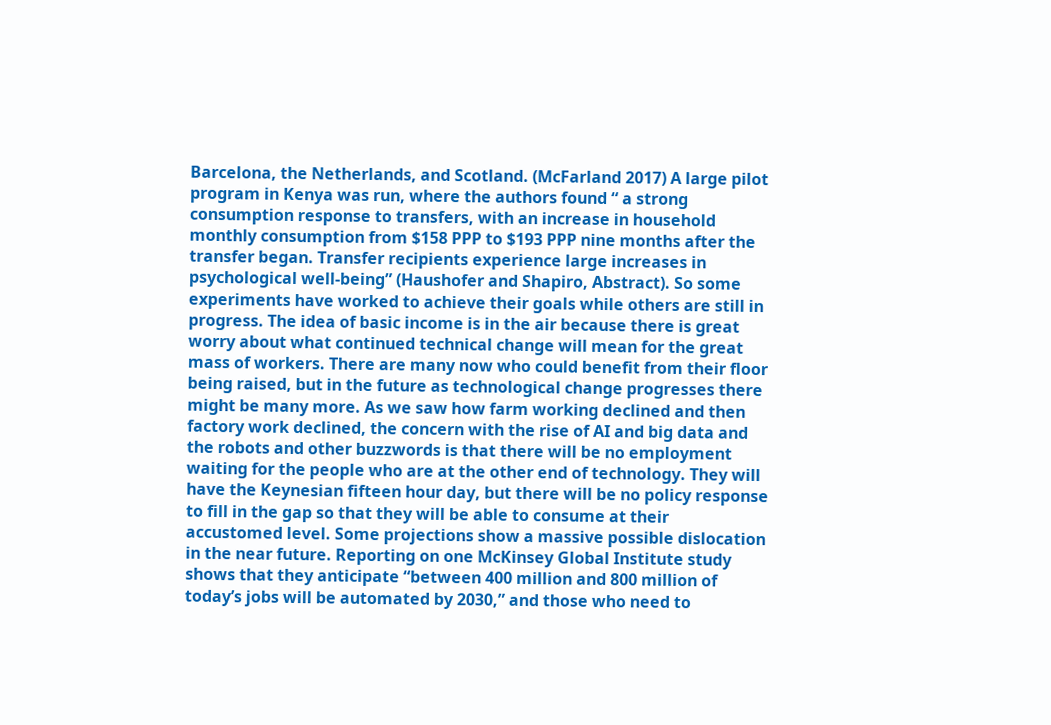Barcelona, the Netherlands, and Scotland. (McFarland 2017) A large pilot program in Kenya was run, where the authors found “ a strong consumption response to transfers, with an increase in household monthly consumption from $158 PPP to $193 PPP nine months after the transfer began. Transfer recipients experience large increases in psychological well-being” (Haushofer and Shapiro, Abstract). So some experiments have worked to achieve their goals while others are still in progress. The idea of basic income is in the air because there is great worry about what continued technical change will mean for the great mass of workers. There are many now who could benefit from their floor being raised, but in the future as technological change progresses there might be many more. As we saw how farm working declined and then factory work declined, the concern with the rise of AI and big data and the robots and other buzzwords is that there will be no employment waiting for the people who are at the other end of technology. They will have the Keynesian fifteen hour day, but there will be no policy response to fill in the gap so that they will be able to consume at their  accustomed level. Some projections show a massive possible dislocation in the near future. Reporting on one McKinsey Global Institute study shows that they anticipate “between 400 million and 800 million of today’s jobs will be automated by 2030,” and those who need to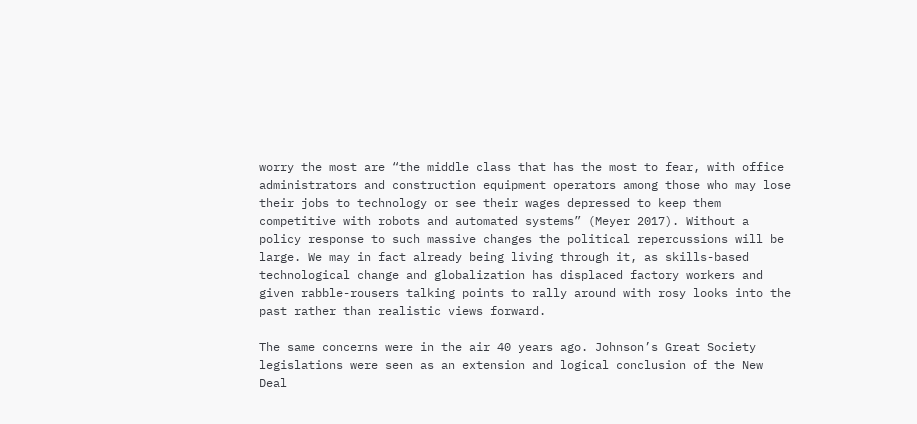worry the most are “the middle class that has the most to fear, with office administrators and construction equipment operators among those who may lose their jobs to technology or see their wages depressed to keep them competitive with robots and automated systems” (Meyer 2017). Without a policy response to such massive changes the political repercussions will be large. We may in fact already being living through it, as skills-based technological change and globalization has displaced factory workers and given rabble-rousers talking points to rally around with rosy looks into the past rather than realistic views forward.

The same concerns were in the air 40 years ago. Johnson’s Great Society legislations were seen as an extension and logical conclusion of the New Deal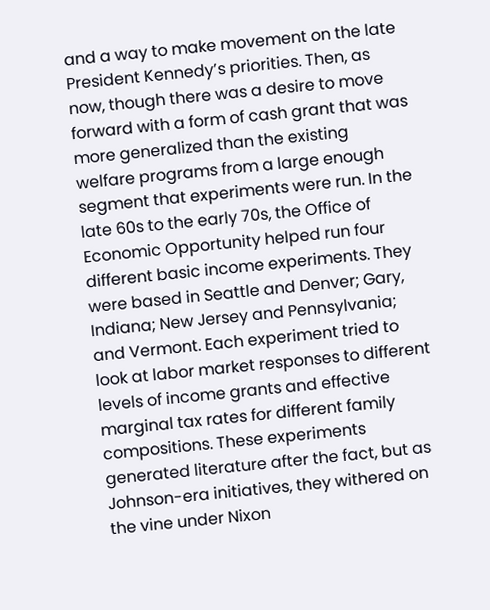and a way to make movement on the late President Kennedy’s priorities. Then, as now, though there was a desire to move forward with a form of cash grant that was more generalized than the existing welfare programs from a large enough segment that experiments were run. In the late 60s to the early 70s, the Office of Economic Opportunity helped run four different basic income experiments. They were based in Seattle and Denver; Gary, Indiana; New Jersey and Pennsylvania; and Vermont. Each experiment tried to look at labor market responses to different levels of income grants and effective marginal tax rates for different family compositions. These experiments generated literature after the fact, but as Johnson-era initiatives, they withered on the vine under Nixon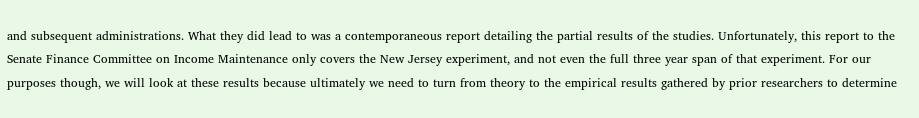and subsequent administrations. What they did lead to was a contemporaneous report detailing the partial results of the studies. Unfortunately, this report to the Senate Finance Committee on Income Maintenance only covers the New Jersey experiment, and not even the full three year span of that experiment. For our purposes though, we will look at these results because ultimately we need to turn from theory to the empirical results gathered by prior researchers to determine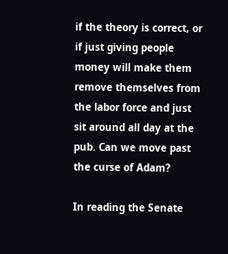if the theory is correct, or if just giving people money will make them remove themselves from the labor force and just sit around all day at the pub. Can we move past the curse of Adam?

In reading the Senate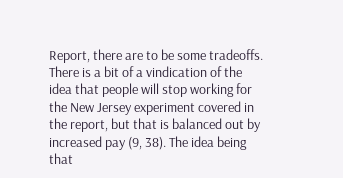Report, there are to be some tradeoffs. There is a bit of a vindication of the idea that people will stop working for the New Jersey experiment covered in the report, but that is balanced out by increased pay (9, 38). The idea being that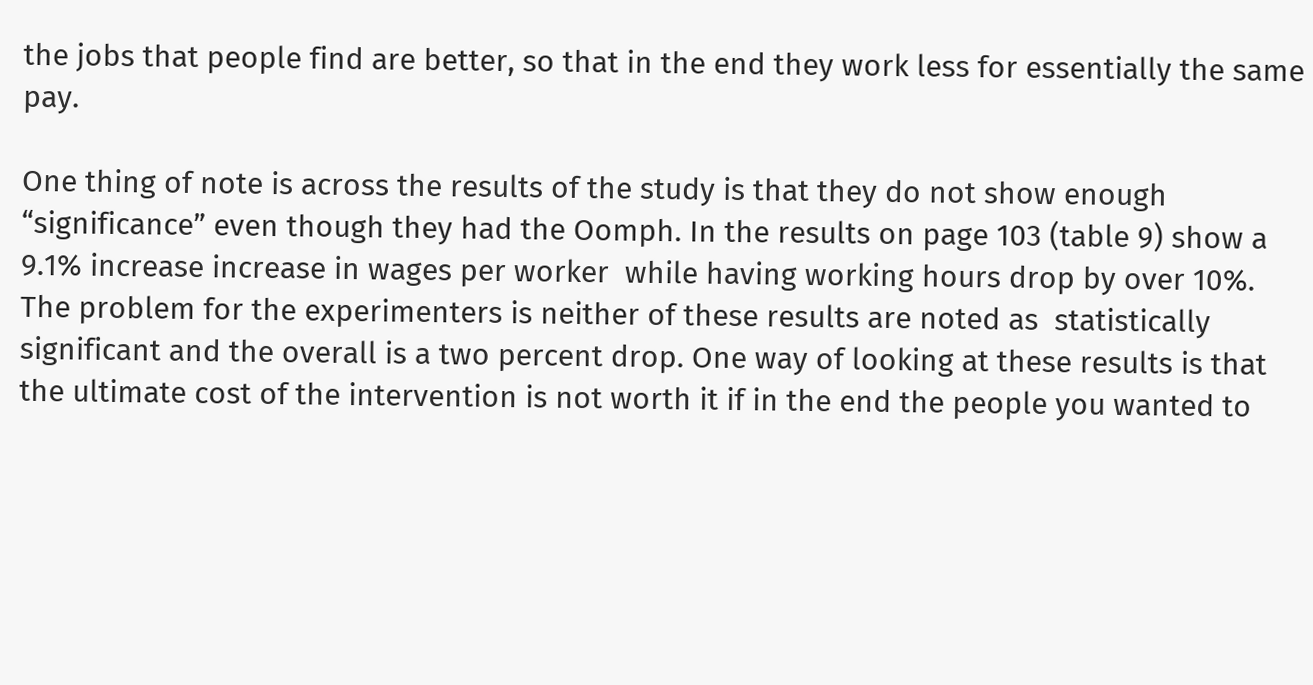the jobs that people find are better, so that in the end they work less for essentially the same pay.

One thing of note is across the results of the study is that they do not show enough “significance” even though they had the Oomph. In the results on page 103 (table 9) show a 9.1% increase increase in wages per worker  while having working hours drop by over 10%. The problem for the experimenters is neither of these results are noted as  statistically significant and the overall is a two percent drop. One way of looking at these results is that the ultimate cost of the intervention is not worth it if in the end the people you wanted to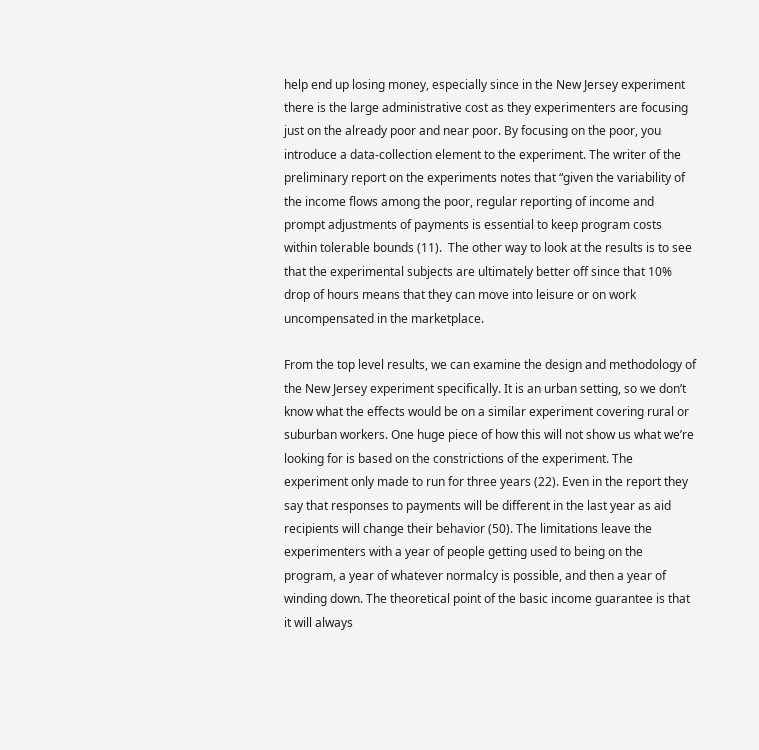help end up losing money, especially since in the New Jersey experiment there is the large administrative cost as they experimenters are focusing just on the already poor and near poor. By focusing on the poor, you introduce a data-collection element to the experiment. The writer of the preliminary report on the experiments notes that “given the variability of the income flows among the poor, regular reporting of income and prompt adjustments of payments is essential to keep program costs within tolerable bounds (11).  The other way to look at the results is to see that the experimental subjects are ultimately better off since that 10% drop of hours means that they can move into leisure or on work uncompensated in the marketplace.

From the top level results, we can examine the design and methodology of the New Jersey experiment specifically. It is an urban setting, so we don’t know what the effects would be on a similar experiment covering rural or suburban workers. One huge piece of how this will not show us what we’re looking for is based on the constrictions of the experiment. The experiment only made to run for three years (22). Even in the report they say that responses to payments will be different in the last year as aid recipients will change their behavior (50). The limitations leave the experimenters with a year of people getting used to being on the program, a year of whatever normalcy is possible, and then a year of winding down. The theoretical point of the basic income guarantee is that it will always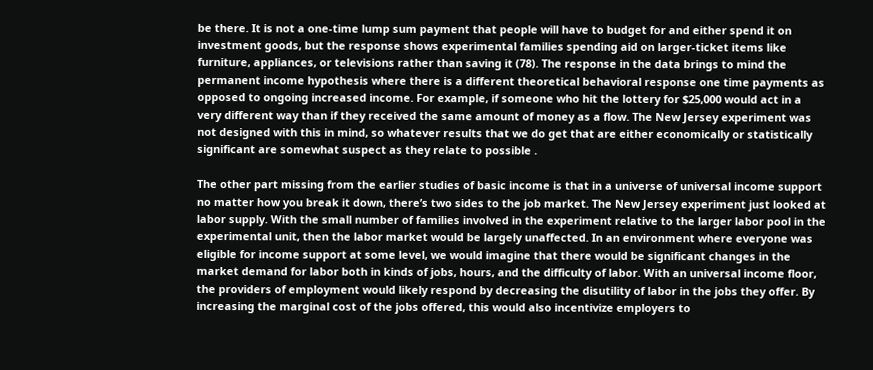be there. It is not a one-time lump sum payment that people will have to budget for and either spend it on investment goods, but the response shows experimental families spending aid on larger-ticket items like furniture, appliances, or televisions rather than saving it (78). The response in the data brings to mind the permanent income hypothesis where there is a different theoretical behavioral response one time payments as opposed to ongoing increased income. For example, if someone who hit the lottery for $25,000 would act in a very different way than if they received the same amount of money as a flow. The New Jersey experiment was not designed with this in mind, so whatever results that we do get that are either economically or statistically significant are somewhat suspect as they relate to possible .

The other part missing from the earlier studies of basic income is that in a universe of universal income support no matter how you break it down, there’s two sides to the job market. The New Jersey experiment just looked at labor supply. With the small number of families involved in the experiment relative to the larger labor pool in the experimental unit, then the labor market would be largely unaffected. In an environment where everyone was eligible for income support at some level, we would imagine that there would be significant changes in the market demand for labor both in kinds of jobs, hours, and the difficulty of labor. With an universal income floor, the providers of employment would likely respond by decreasing the disutility of labor in the jobs they offer. By increasing the marginal cost of the jobs offered, this would also incentivize employers to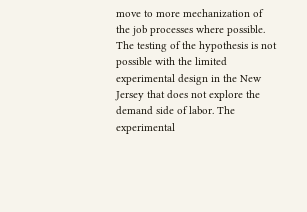move to more mechanization of the job processes where possible. The testing of the hypothesis is not possible with the limited experimental design in the New Jersey that does not explore the demand side of labor. The experimental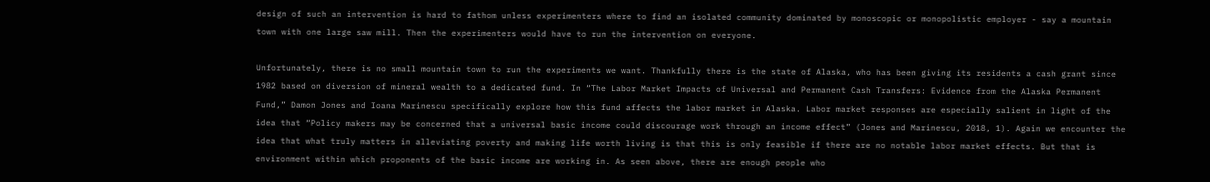design of such an intervention is hard to fathom unless experimenters where to find an isolated community dominated by monoscopic or monopolistic employer - say a mountain town with one large saw mill. Then the experimenters would have to run the intervention on everyone.

Unfortunately, there is no small mountain town to run the experiments we want. Thankfully there is the state of Alaska, who has been giving its residents a cash grant since 1982 based on diversion of mineral wealth to a dedicated fund. In “The Labor Market Impacts of Universal and Permanent Cash Transfers: Evidence from the Alaska Permanent Fund,” Damon Jones and Ioana Marinescu specifically explore how this fund affects the labor market in Alaska. Labor market responses are especially salient in light of the idea that “Policy makers may be concerned that a universal basic income could discourage work through an income effect” (Jones and Marinescu, 2018, 1). Again we encounter the idea that what truly matters in alleviating poverty and making life worth living is that this is only feasible if there are no notable labor market effects. But that is environment within which proponents of the basic income are working in. As seen above, there are enough people who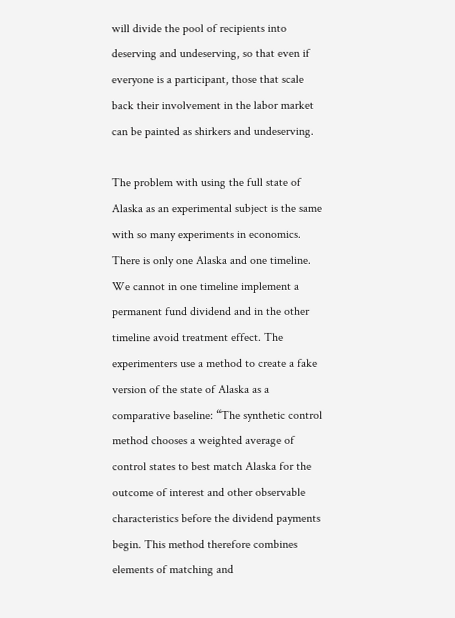will divide the pool of recipients into deserving and undeserving, so that even if everyone is a participant, those that scale back their involvement in the labor market can be painted as shirkers and undeserving.

The problem with using the full state of Alaska as an experimental subject is the same with so many experiments in economics. There is only one Alaska and one timeline. We cannot in one timeline implement a permanent fund dividend and in the other timeline avoid treatment effect. The experimenters use a method to create a fake version of the state of Alaska as a comparative baseline: “The synthetic control method chooses a weighted average of control states to best match Alaska for the outcome of interest and other observable characteristics before the dividend payments begin. This method therefore combines elements of matching and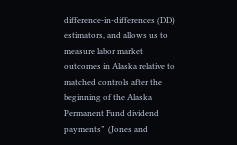difference-in-differences (DD) estimators, and allows us to measure labor market outcomes in Alaska relative to matched controls after the beginning of the Alaska Permanent Fund dividend payments”  (Jones and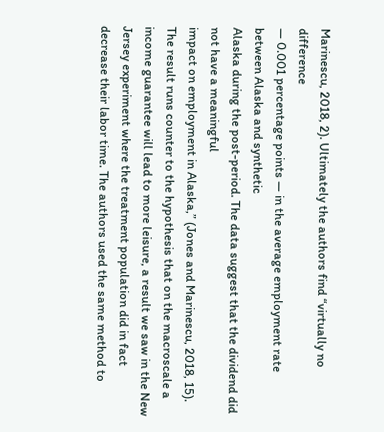Marinescu, 2018, 2). Ultimately the authors find “virtually no difference
— 0.001 percentage points — in the average employment rate between Alaska and synthetic
Alaska during the post-period. The data suggest that the dividend did not have a meaningful
impact on employment in Alaska,” (Jones and Marinescu, 2018, 15). The result runs counter to the hypothesis that on the macroscale a income guarantee will lead to more leisure, a result we saw in the New Jersey experiment where the treatment population did in fact decrease their labor time. The authors used the same method to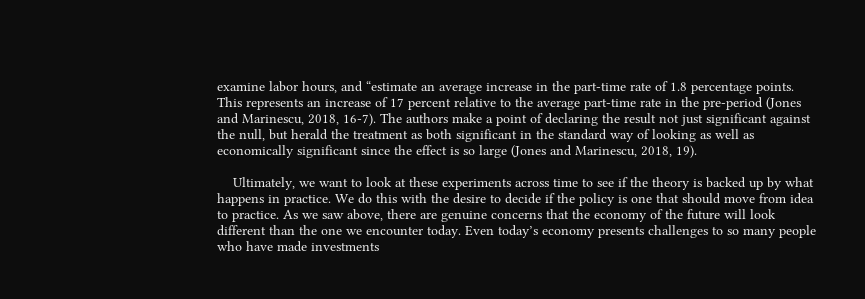examine labor hours, and “estimate an average increase in the part-time rate of 1.8 percentage points. This represents an increase of 17 percent relative to the average part-time rate in the pre-period (Jones and Marinescu, 2018, 16-7). The authors make a point of declaring the result not just significant against the null, but herald the treatment as both significant in the standard way of looking as well as economically significant since the effect is so large (Jones and Marinescu, 2018, 19).

    Ultimately, we want to look at these experiments across time to see if the theory is backed up by what happens in practice. We do this with the desire to decide if the policy is one that should move from idea to practice. As we saw above, there are genuine concerns that the economy of the future will look different than the one we encounter today. Even today’s economy presents challenges to so many people who have made investments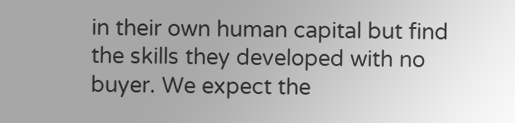in their own human capital but find the skills they developed with no buyer. We expect the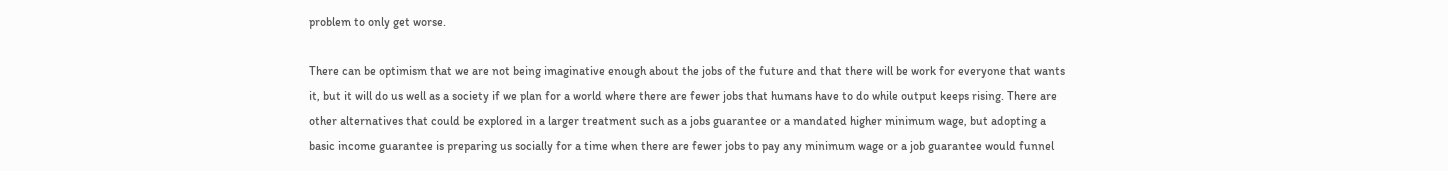problem to only get worse.

There can be optimism that we are not being imaginative enough about the jobs of the future and that there will be work for everyone that wants it, but it will do us well as a society if we plan for a world where there are fewer jobs that humans have to do while output keeps rising. There are other alternatives that could be explored in a larger treatment such as a jobs guarantee or a mandated higher minimum wage, but adopting a basic income guarantee is preparing us socially for a time when there are fewer jobs to pay any minimum wage or a job guarantee would funnel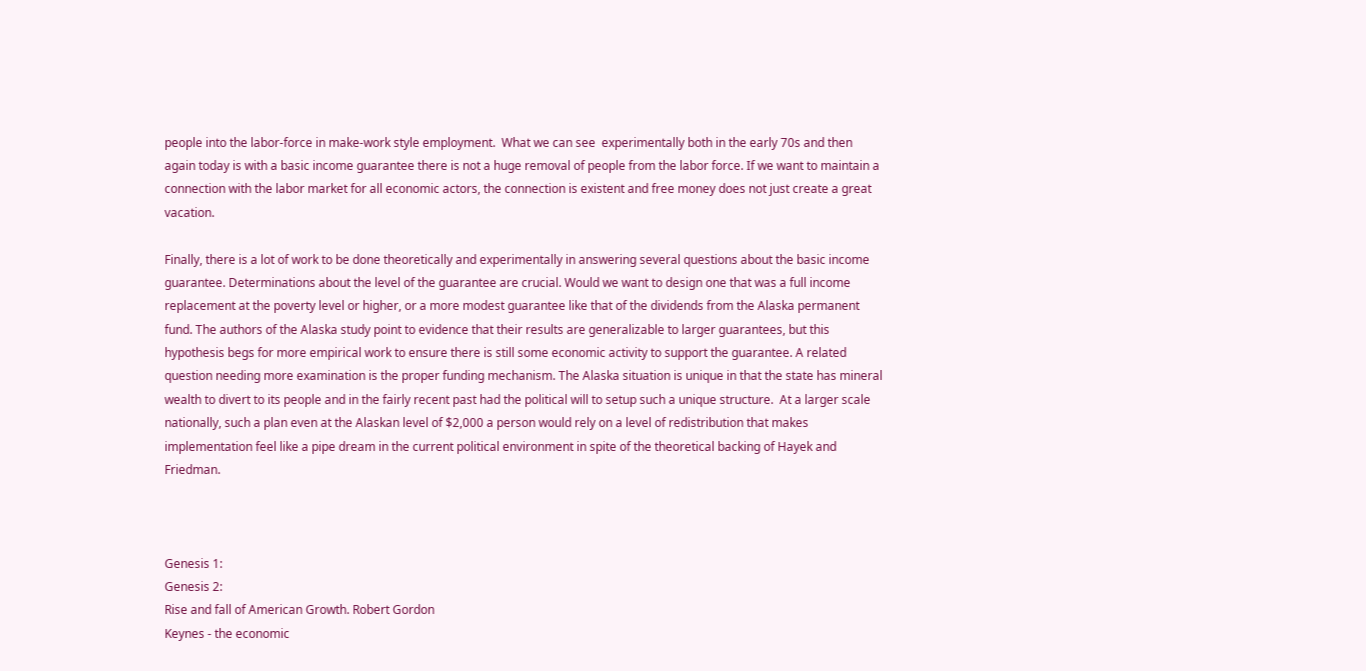people into the labor-force in make-work style employment.  What we can see  experimentally both in the early 70s and then again today is with a basic income guarantee there is not a huge removal of people from the labor force. If we want to maintain a connection with the labor market for all economic actors, the connection is existent and free money does not just create a great vacation.

Finally, there is a lot of work to be done theoretically and experimentally in answering several questions about the basic income guarantee. Determinations about the level of the guarantee are crucial. Would we want to design one that was a full income replacement at the poverty level or higher, or a more modest guarantee like that of the dividends from the Alaska permanent fund. The authors of the Alaska study point to evidence that their results are generalizable to larger guarantees, but this hypothesis begs for more empirical work to ensure there is still some economic activity to support the guarantee. A related question needing more examination is the proper funding mechanism. The Alaska situation is unique in that the state has mineral wealth to divert to its people and in the fairly recent past had the political will to setup such a unique structure.  At a larger scale nationally, such a plan even at the Alaskan level of $2,000 a person would rely on a level of redistribution that makes implementation feel like a pipe dream in the current political environment in spite of the theoretical backing of Hayek and Friedman.



Genesis 1:
Genesis 2:
Rise and fall of American Growth. Robert Gordon
Keynes - the economic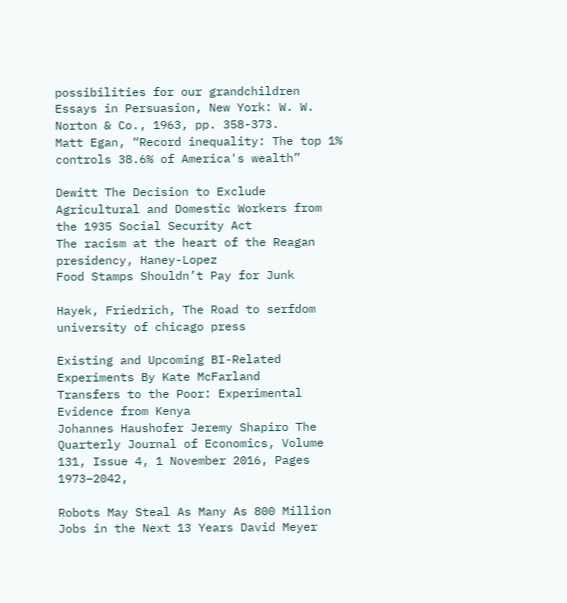possibilities for our grandchildren Essays in Persuasion, New York: W. W. Norton & Co., 1963, pp. 358-373.
Matt Egan, “Record inequality: The top 1% controls 38.6% of America's wealth”

Dewitt The Decision to Exclude Agricultural and Domestic Workers from the 1935 Social Security Act
The racism at the heart of the Reagan presidency, Haney-Lopez
Food Stamps Shouldn’t Pay for Junk

Hayek, Friedrich, The Road to serfdom university of chicago press

Existing and Upcoming BI-Related Experiments By Kate McFarland
Transfers to the Poor: Experimental Evidence from Kenya
Johannes Haushofer Jeremy Shapiro The Quarterly Journal of Economics, Volume 131, Issue 4, 1 November 2016, Pages 1973–2042,

Robots May Steal As Many As 800 Million Jobs in the Next 13 Years David Meyer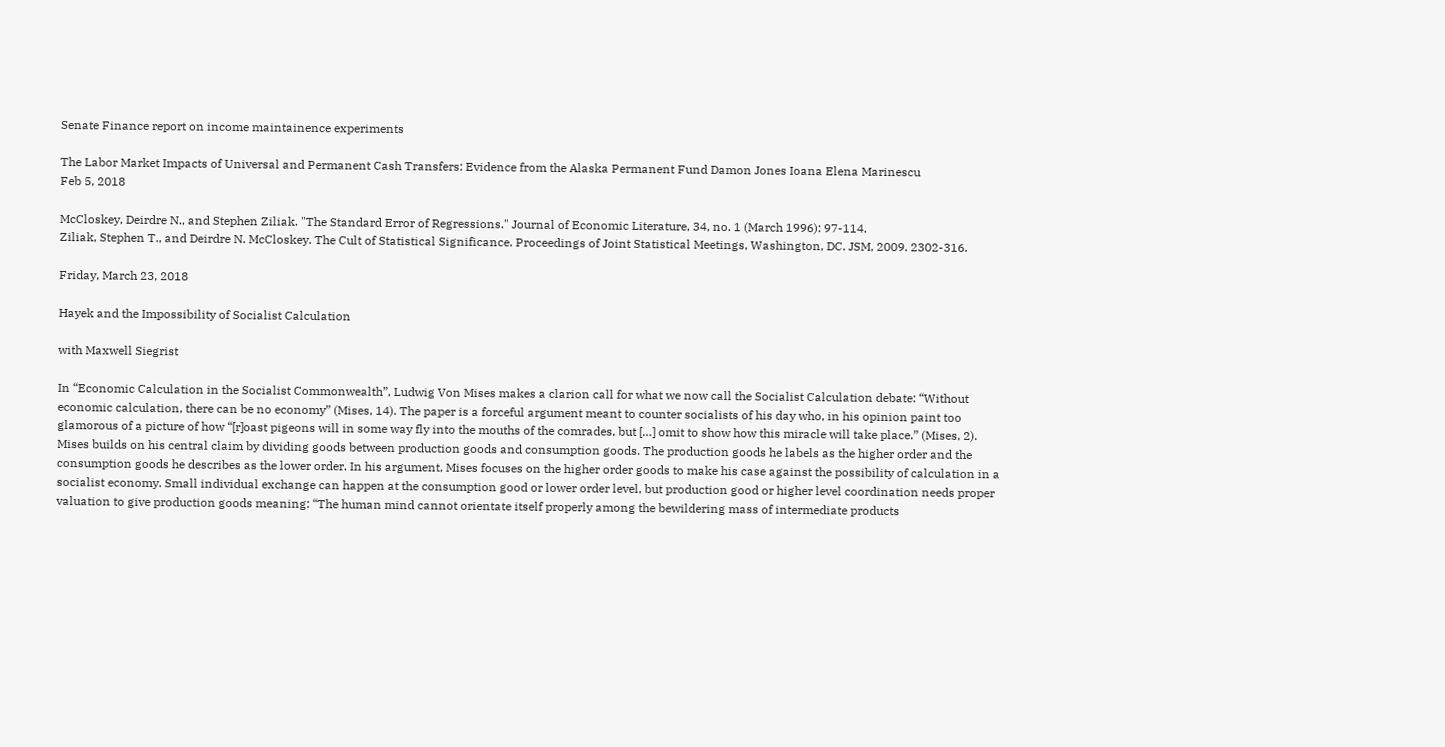Senate Finance report on income maintainence experiments

The Labor Market Impacts of Universal and Permanent Cash Transfers: Evidence from the Alaska Permanent Fund Damon Jones Ioana Elena Marinescu
Feb 5, 2018

McCloskey, Deirdre N., and Stephen Ziliak. "The Standard Error of Regressions." Journal of Economic Literature, 34, no. 1 (March 1996): 97-114.
Ziliak, Stephen T., and Deirdre N. McCloskey. The Cult of Statistical Significance. Proceedings of Joint Statistical Meetings, Washington, DC. JSM, 2009. 2302-316.

Friday, March 23, 2018

Hayek and the Impossibility of Socialist Calculation

with Maxwell Siegrist

In “Economic Calculation in the Socialist Commonwealth”, Ludwig Von Mises makes a clarion call for what we now call the Socialist Calculation debate: “Without economic calculation, there can be no economy” (Mises, 14). The paper is a forceful argument meant to counter socialists of his day who, in his opinion paint too glamorous of a picture of how “[r]oast pigeons will in some way fly into the mouths of the comrades, but […] omit to show how this miracle will take place.” (Mises, 2). Mises builds on his central claim by dividing goods between production goods and consumption goods. The production goods he labels as the higher order and the consumption goods he describes as the lower order. In his argument, Mises focuses on the higher order goods to make his case against the possibility of calculation in a socialist economy. Small individual exchange can happen at the consumption good or lower order level, but production good or higher level coordination needs proper valuation to give production goods meaning: “The human mind cannot orientate itself properly among the bewildering mass of intermediate products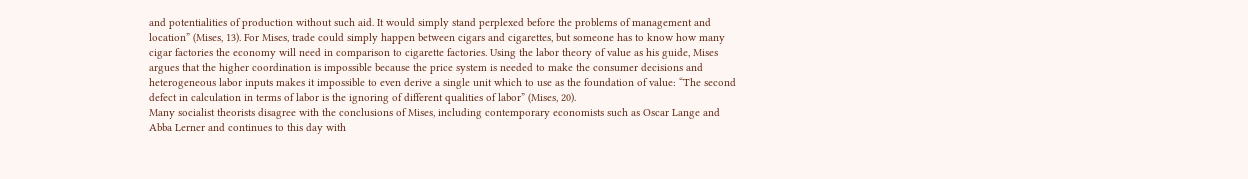and potentialities of production without such aid. It would simply stand perplexed before the problems of management and location” (Mises, 13). For Mises, trade could simply happen between cigars and cigarettes, but someone has to know how many cigar factories the economy will need in comparison to cigarette factories. Using the labor theory of value as his guide, Mises argues that the higher coordination is impossible because the price system is needed to make the consumer decisions and heterogeneous labor inputs makes it impossible to even derive a single unit which to use as the foundation of value: “The second defect in calculation in terms of labor is the ignoring of different qualities of labor” (Mises, 20).
Many socialist theorists disagree with the conclusions of Mises, including contemporary economists such as Oscar Lange and Abba Lerner and continues to this day with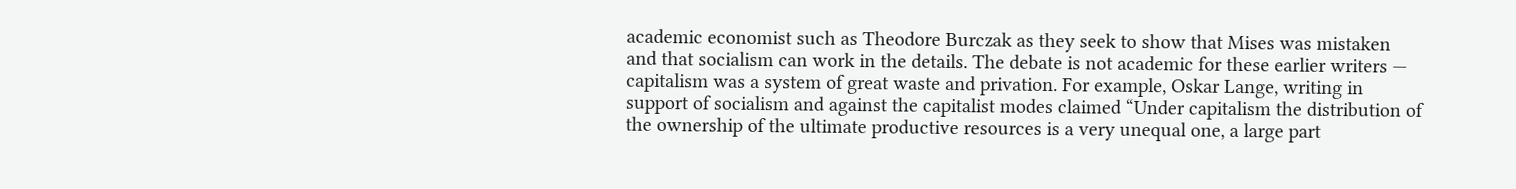academic economist such as Theodore Burczak as they seek to show that Mises was mistaken and that socialism can work in the details. The debate is not academic for these earlier writers — capitalism was a system of great waste and privation. For example, Oskar Lange, writing in support of socialism and against the capitalist modes claimed “Under capitalism the distribution of the ownership of the ultimate productive resources is a very unequal one, a large part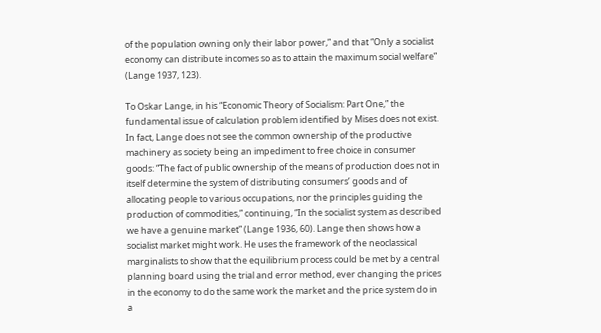of the population owning only their labor power,” and that “Only a socialist economy can distribute incomes so as to attain the maximum social welfare” (Lange 1937, 123).

To Oskar Lange, in his “Economic Theory of Socialism: Part One,” the fundamental issue of calculation problem identified by Mises does not exist. In fact, Lange does not see the common ownership of the productive machinery as society being an impediment to free choice in consumer goods: “The fact of public ownership of the means of production does not in itself determine the system of distributing consumers’ goods and of allocating people to various occupations, nor the principles guiding the production of commodities,” continuing, “In the socialist system as described we have a genuine market” (Lange 1936, 60). Lange then shows how a socialist market might work. He uses the framework of the neoclassical marginalists to show that the equilibrium process could be met by a central planning board using the trial and error method, ever changing the prices in the economy to do the same work the market and the price system do in a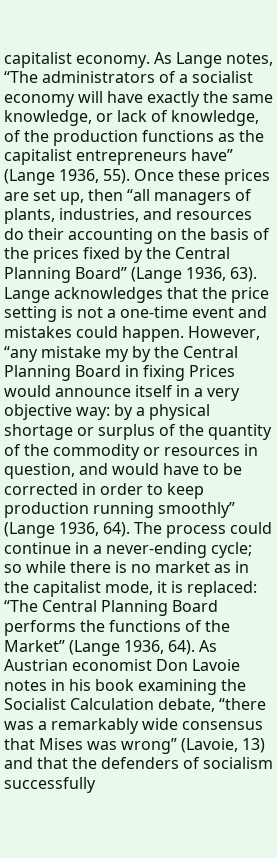capitalist economy. As Lange notes, “The administrators of a socialist economy will have exactly the same knowledge, or lack of knowledge, of the production functions as the capitalist entrepreneurs have” (Lange 1936, 55). Once these prices are set up, then “all managers of plants, industries, and resources do their accounting on the basis of the prices fixed by the Central Planning Board” (Lange 1936, 63). Lange acknowledges that the price setting is not a one-time event and mistakes could happen. However, “any mistake my by the Central Planning Board in fixing Prices would announce itself in a very objective way: by a physical shortage or surplus of the quantity of the commodity or resources in question, and would have to be corrected in order to keep production running smoothly” (Lange 1936, 64). The process could continue in a never-ending cycle; so while there is no market as in the capitalist mode, it is replaced: “The Central Planning Board performs the functions of the Market” (Lange 1936, 64). As Austrian economist Don Lavoie notes in his book examining the Socialist Calculation debate, “there was a remarkably wide consensus that Mises was wrong” (Lavoie, 13) and that the defenders of socialism successfully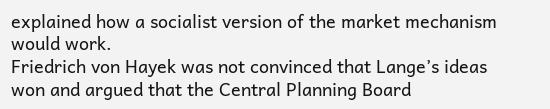explained how a socialist version of the market mechanism would work.
Friedrich von Hayek was not convinced that Lange’s ideas won and argued that the Central Planning Board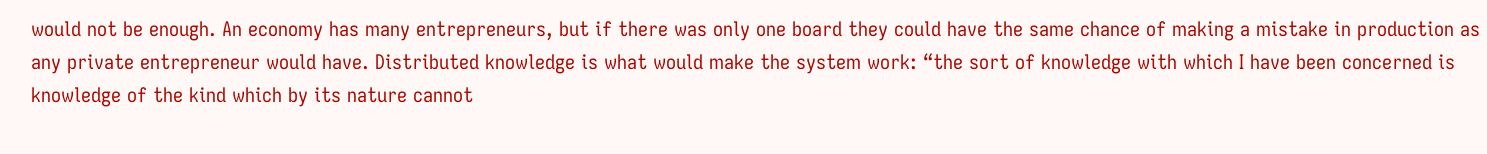would not be enough. An economy has many entrepreneurs, but if there was only one board they could have the same chance of making a mistake in production as any private entrepreneur would have. Distributed knowledge is what would make the system work: “the sort of knowledge with which I have been concerned is knowledge of the kind which by its nature cannot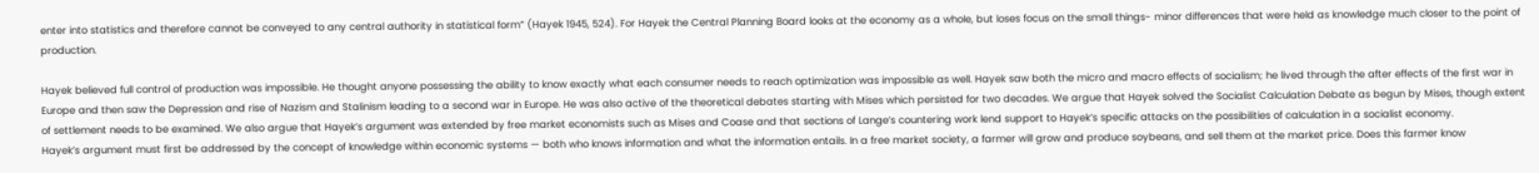enter into statistics and therefore cannot be conveyed to any central authority in statistical form” (Hayek 1945, 524). For Hayek the Central Planning Board looks at the economy as a whole, but loses focus on the small things- minor differences that were held as knowledge much closer to the point of production.

Hayek believed full control of production was impossible. He thought anyone possessing the ability to know exactly what each consumer needs to reach optimization was impossible as well. Hayek saw both the micro and macro effects of socialism; he lived through the after effects of the first war in Europe and then saw the Depression and rise of Nazism and Stalinism leading to a second war in Europe. He was also active of the theoretical debates starting with Mises which persisted for two decades. We argue that Hayek solved the Socialist Calculation Debate as begun by Mises, though extent of settlement needs to be examined. We also argue that Hayek’s argument was extended by free market economists such as Mises and Coase and that sections of Lange’s countering work lend support to Hayek’s specific attacks on the possibilities of calculation in a socialist economy.
Hayek’s argument must first be addressed by the concept of knowledge within economic systems — both who knows information and what the information entails. In a free market society, a farmer will grow and produce soybeans, and sell them at the market price. Does this farmer know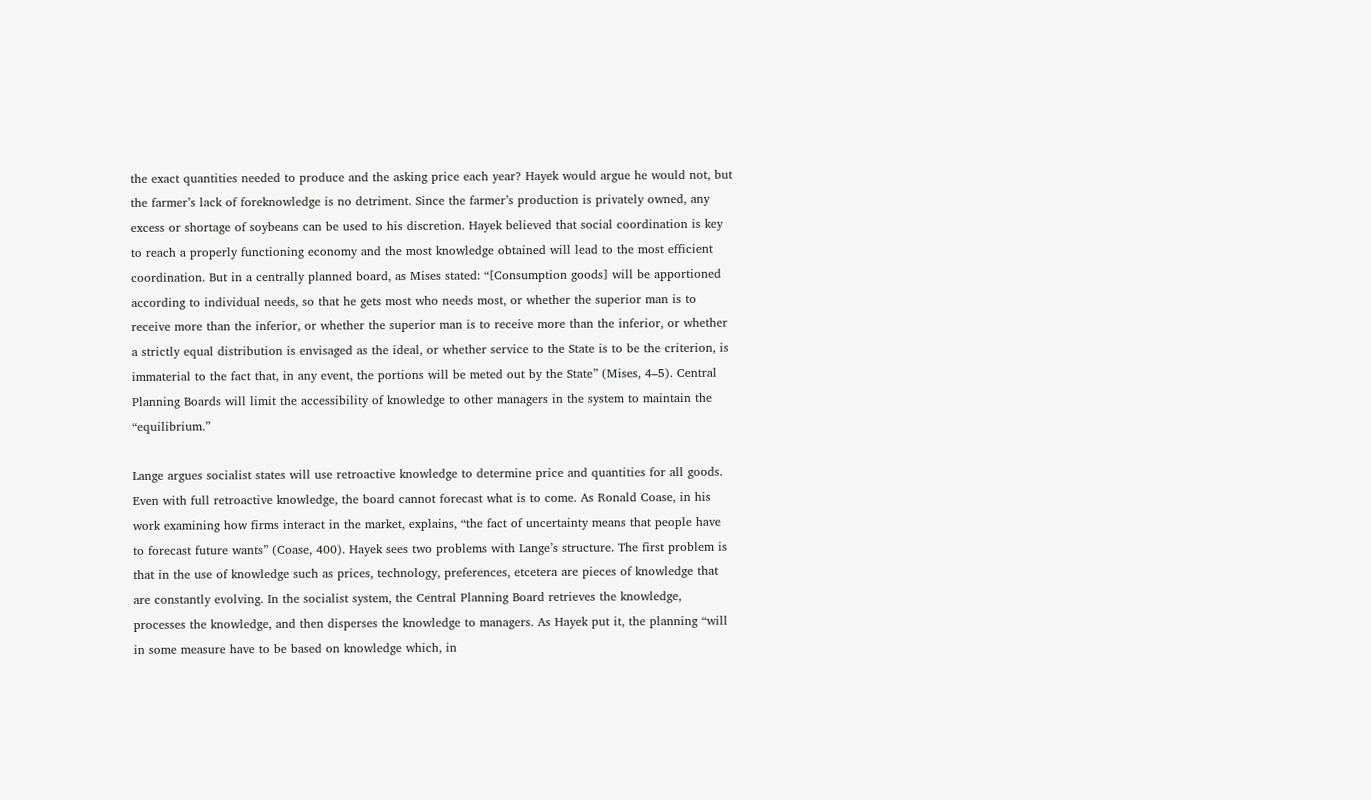the exact quantities needed to produce and the asking price each year? Hayek would argue he would not, but the farmer’s lack of foreknowledge is no detriment. Since the farmer’s production is privately owned, any excess or shortage of soybeans can be used to his discretion. Hayek believed that social coordination is key to reach a properly functioning economy and the most knowledge obtained will lead to the most efficient coordination. But in a centrally planned board, as Mises stated: “[Consumption goods] will be apportioned according to individual needs, so that he gets most who needs most, or whether the superior man is to receive more than the inferior, or whether the superior man is to receive more than the inferior, or whether a strictly equal distribution is envisaged as the ideal, or whether service to the State is to be the criterion, is immaterial to the fact that, in any event, the portions will be meted out by the State” (Mises, 4–5). Central Planning Boards will limit the accessibility of knowledge to other managers in the system to maintain the “equilibrium.”

Lange argues socialist states will use retroactive knowledge to determine price and quantities for all goods. Even with full retroactive knowledge, the board cannot forecast what is to come. As Ronald Coase, in his work examining how firms interact in the market, explains, “the fact of uncertainty means that people have to forecast future wants” (Coase, 400). Hayek sees two problems with Lange’s structure. The first problem is that in the use of knowledge such as prices, technology, preferences, etcetera are pieces of knowledge that are constantly evolving. In the socialist system, the Central Planning Board retrieves the knowledge, processes the knowledge, and then disperses the knowledge to managers. As Hayek put it, the planning “will in some measure have to be based on knowledge which, in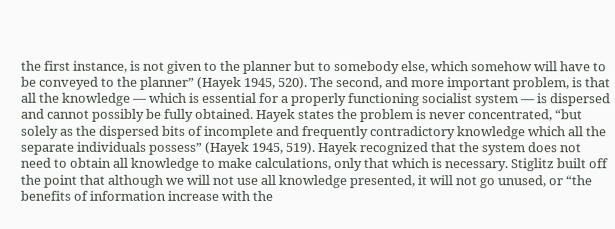the first instance, is not given to the planner but to somebody else, which somehow will have to be conveyed to the planner” (Hayek 1945, 520). The second, and more important problem, is that all the knowledge — which is essential for a properly functioning socialist system — is dispersed and cannot possibly be fully obtained. Hayek states the problem is never concentrated, “but solely as the dispersed bits of incomplete and frequently contradictory knowledge which all the separate individuals possess” (Hayek 1945, 519). Hayek recognized that the system does not need to obtain all knowledge to make calculations, only that which is necessary. Stiglitz built off the point that although we will not use all knowledge presented, it will not go unused, or “the benefits of information increase with the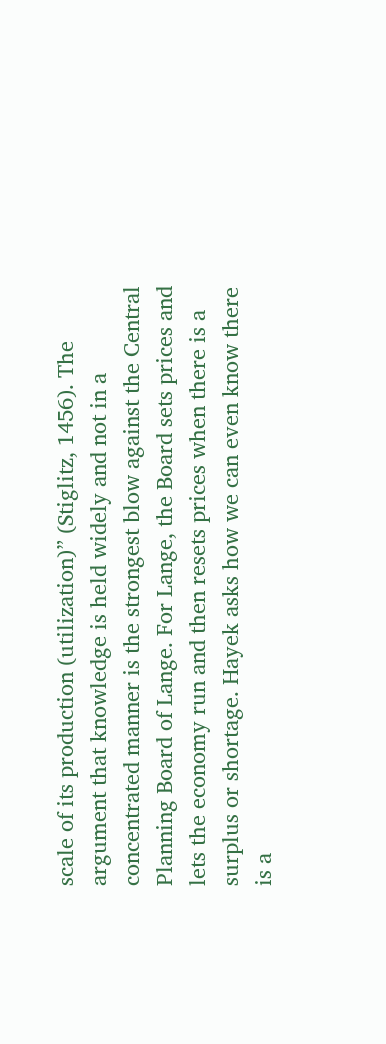scale of its production (utilization)” (Stiglitz, 1456). The argument that knowledge is held widely and not in a concentrated manner is the strongest blow against the Central Planning Board of Lange. For Lange, the Board sets prices and lets the economy run and then resets prices when there is a surplus or shortage. Hayek asks how we can even know there is a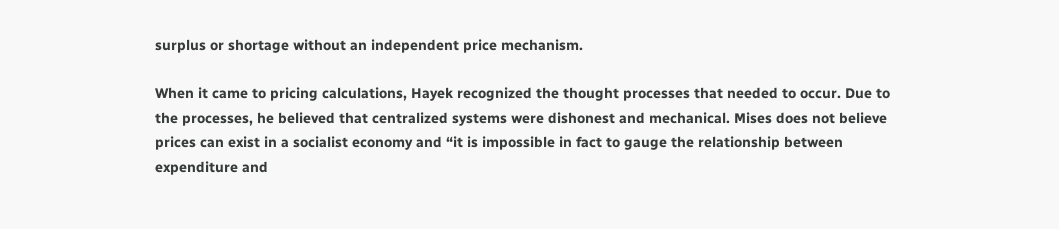surplus or shortage without an independent price mechanism.

When it came to pricing calculations, Hayek recognized the thought processes that needed to occur. Due to the processes, he believed that centralized systems were dishonest and mechanical. Mises does not believe prices can exist in a socialist economy and “it is impossible in fact to gauge the relationship between expenditure and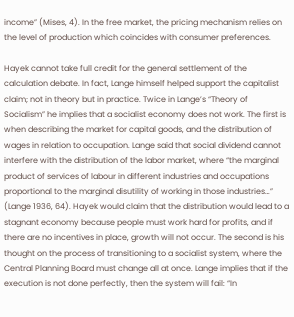income” (Mises, 4). In the free market, the pricing mechanism relies on the level of production which coincides with consumer preferences.

Hayek cannot take full credit for the general settlement of the calculation debate. In fact, Lange himself helped support the capitalist claim; not in theory but in practice. Twice in Lange’s “Theory of Socialism” he implies that a socialist economy does not work. The first is when describing the market for capital goods, and the distribution of wages in relation to occupation. Lange said that social dividend cannot interfere with the distribution of the labor market, where “the marginal product of services of labour in different industries and occupations proportional to the marginal disutility of working in those industries…” (Lange 1936, 64). Hayek would claim that the distribution would lead to a stagnant economy because people must work hard for profits, and if there are no incentives in place, growth will not occur. The second is his thought on the process of transitioning to a socialist system, where the Central Planning Board must change all at once. Lange implies that if the execution is not done perfectly, then the system will fail: “In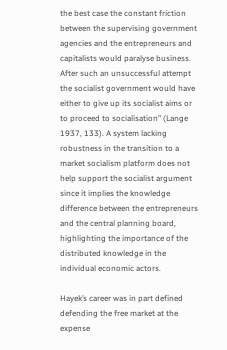the best case the constant friction between the supervising government agencies and the entrepreneurs and capitalists would paralyse business. After such an unsuccessful attempt the socialist government would have either to give up its socialist aims or to proceed to socialisation” (Lange 1937, 133). A system lacking robustness in the transition to a market socialism platform does not help support the socialist argument since it implies the knowledge difference between the entrepreneurs and the central planning board, highlighting the importance of the distributed knowledge in the individual economic actors.

Hayek’s career was in part defined defending the free market at the expense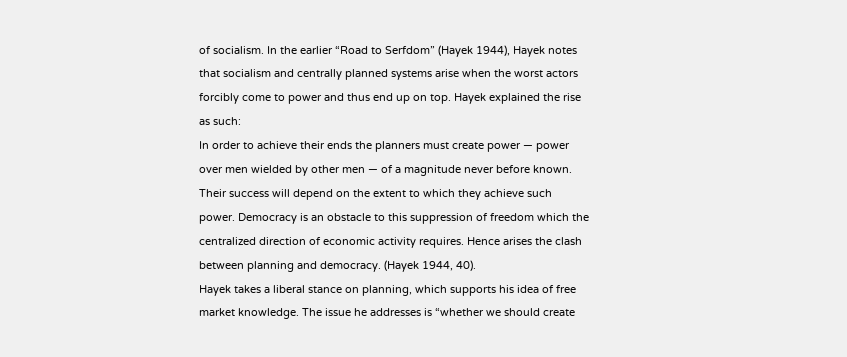of socialism. In the earlier “Road to Serfdom” (Hayek 1944), Hayek notes that socialism and centrally planned systems arise when the worst actors forcibly come to power and thus end up on top. Hayek explained the rise as such:
In order to achieve their ends the planners must create power — power over men wielded by other men — of a magnitude never before known. Their success will depend on the extent to which they achieve such power. Democracy is an obstacle to this suppression of freedom which the centralized direction of economic activity requires. Hence arises the clash between planning and democracy. (Hayek 1944, 40).
Hayek takes a liberal stance on planning, which supports his idea of free market knowledge. The issue he addresses is “whether we should create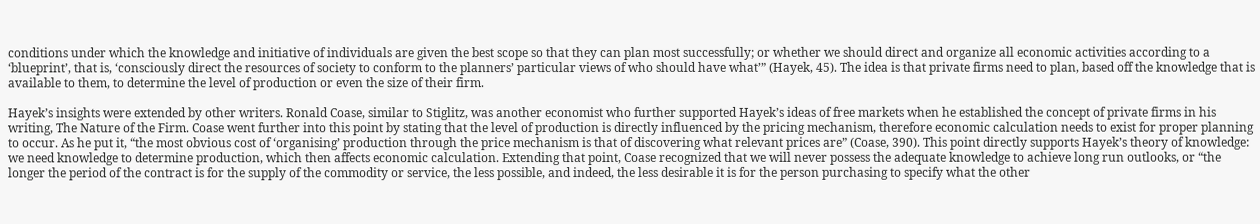conditions under which the knowledge and initiative of individuals are given the best scope so that they can plan most successfully; or whether we should direct and organize all economic activities according to a ‘blueprint’, that is, ‘consciously direct the resources of society to conform to the planners’ particular views of who should have what’” (Hayek, 45). The idea is that private firms need to plan, based off the knowledge that is available to them, to determine the level of production or even the size of their firm.

Hayek’s insights were extended by other writers. Ronald Coase, similar to Stiglitz, was another economist who further supported Hayek’s ideas of free markets when he established the concept of private firms in his writing, The Nature of the Firm. Coase went further into this point by stating that the level of production is directly influenced by the pricing mechanism, therefore economic calculation needs to exist for proper planning to occur. As he put it, “the most obvious cost of ‘organising’ production through the price mechanism is that of discovering what relevant prices are” (Coase, 390). This point directly supports Hayek’s theory of knowledge: we need knowledge to determine production, which then affects economic calculation. Extending that point, Coase recognized that we will never possess the adequate knowledge to achieve long run outlooks, or “the longer the period of the contract is for the supply of the commodity or service, the less possible, and indeed, the less desirable it is for the person purchasing to specify what the other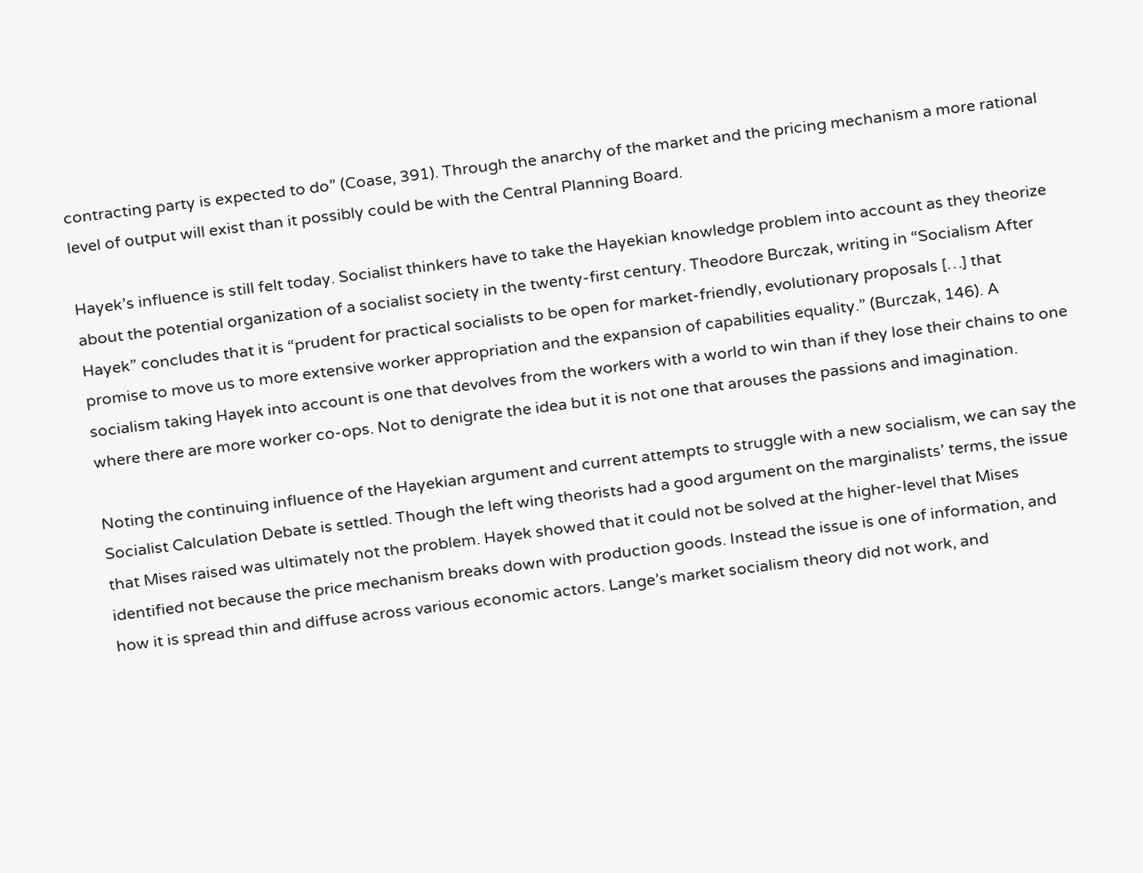contracting party is expected to do” (Coase, 391). Through the anarchy of the market and the pricing mechanism a more rational level of output will exist than it possibly could be with the Central Planning Board.

Hayek’s influence is still felt today. Socialist thinkers have to take the Hayekian knowledge problem into account as they theorize about the potential organization of a socialist society in the twenty-first century. Theodore Burczak, writing in “Socialism After Hayek” concludes that it is “prudent for practical socialists to be open for market-friendly, evolutionary proposals […] that promise to move us to more extensive worker appropriation and the expansion of capabilities equality.” (Burczak, 146). A socialism taking Hayek into account is one that devolves from the workers with a world to win than if they lose their chains to one where there are more worker co-ops. Not to denigrate the idea but it is not one that arouses the passions and imagination.

Noting the continuing influence of the Hayekian argument and current attempts to struggle with a new socialism, we can say the Socialist Calculation Debate is settled. Though the left wing theorists had a good argument on the marginalists’ terms, the issue that Mises raised was ultimately not the problem. Hayek showed that it could not be solved at the higher-level that Mises identified not because the price mechanism breaks down with production goods. Instead the issue is one of information, and how it is spread thin and diffuse across various economic actors. Lange’s market socialism theory did not work, and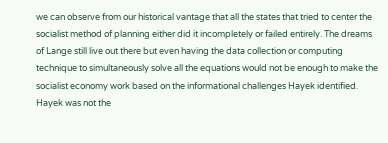we can observe from our historical vantage that all the states that tried to center the socialist method of planning either did it incompletely or failed entirely. The dreams of Lange still live out there but even having the data collection or computing technique to simultaneously solve all the equations would not be enough to make the socialist economy work based on the informational challenges Hayek identified. Hayek was not the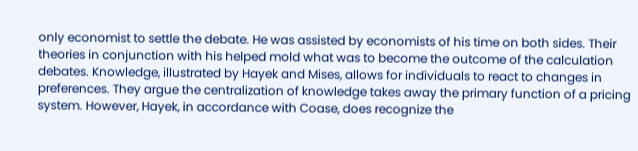only economist to settle the debate. He was assisted by economists of his time on both sides. Their theories in conjunction with his helped mold what was to become the outcome of the calculation debates. Knowledge, illustrated by Hayek and Mises, allows for individuals to react to changes in preferences. They argue the centralization of knowledge takes away the primary function of a pricing system. However, Hayek, in accordance with Coase, does recognize the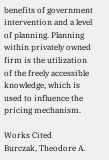benefits of government intervention and a level of planning. Planning within privately owned firm is the utilization of the freely accessible knowledge, which is used to influence the pricing mechanism.

Works Cited
Burczak, Theodore A.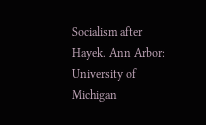Socialism after Hayek. Ann Arbor: University of Michigan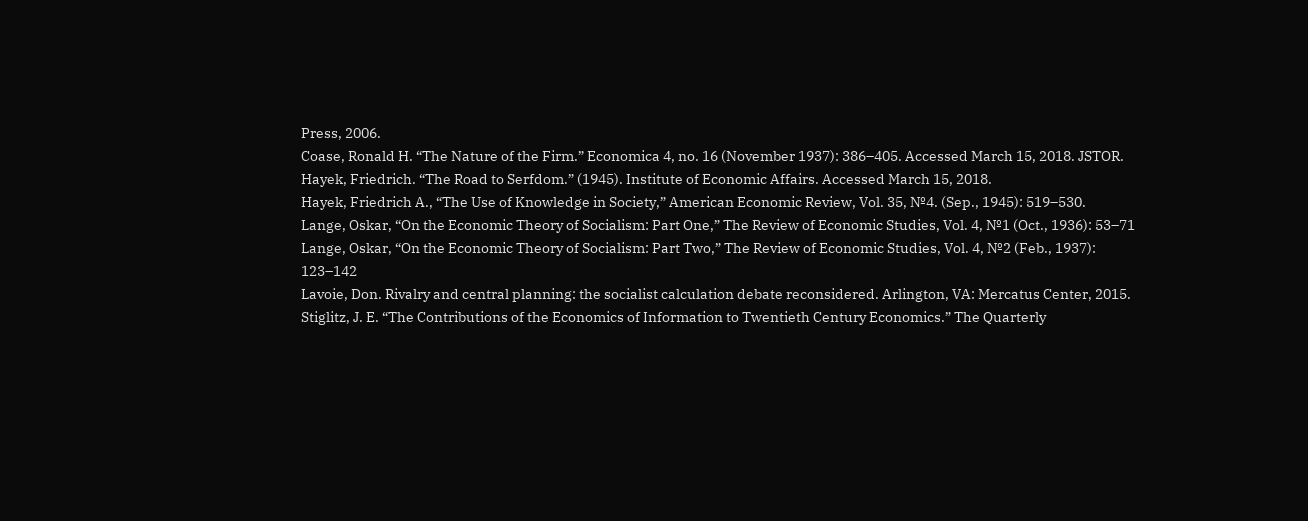Press, 2006.
Coase, Ronald H. “The Nature of the Firm.” Economica 4, no. 16 (November 1937): 386–405. Accessed March 15, 2018. JSTOR.
Hayek, Friedrich. “The Road to Serfdom.” (1945). Institute of Economic Affairs. Accessed March 15, 2018.
Hayek, Friedrich A., “The Use of Knowledge in Society,” American Economic Review, Vol. 35, №4. (Sep., 1945): 519–530.
Lange, Oskar, “On the Economic Theory of Socialism: Part One,” The Review of Economic Studies, Vol. 4, №1 (Oct., 1936): 53–71
Lange, Oskar, “On the Economic Theory of Socialism: Part Two,” The Review of Economic Studies, Vol. 4, №2 (Feb., 1937): 123–142
Lavoie, Don. Rivalry and central planning: the socialist calculation debate reconsidered. Arlington, VA: Mercatus Center, 2015.
Stiglitz, J. E. “The Contributions of the Economics of Information to Twentieth Century Economics.” The Quarterly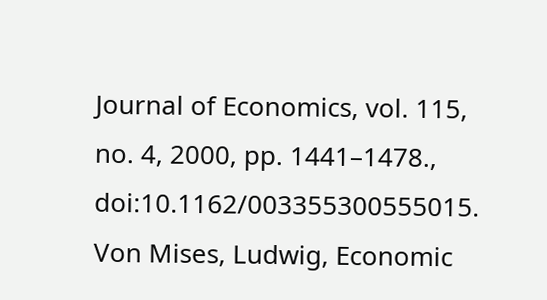Journal of Economics, vol. 115, no. 4, 2000, pp. 1441–1478., doi:10.1162/003355300555015.
Von Mises, Ludwig, Economic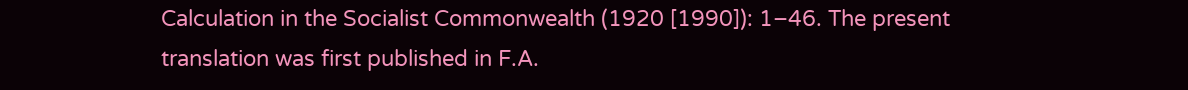Calculation in the Socialist Commonwealth (1920 [1990]): 1–46. The present translation was first published in F.A.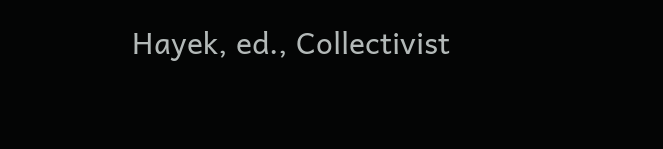Hayek, ed., Collectivist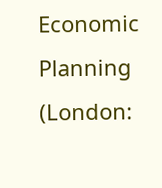Economic Planning (London: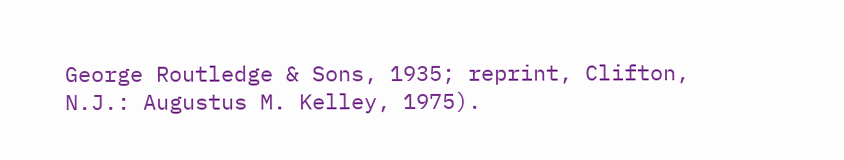George Routledge & Sons, 1935; reprint, Clifton, N.J.: Augustus M. Kelley, 1975).